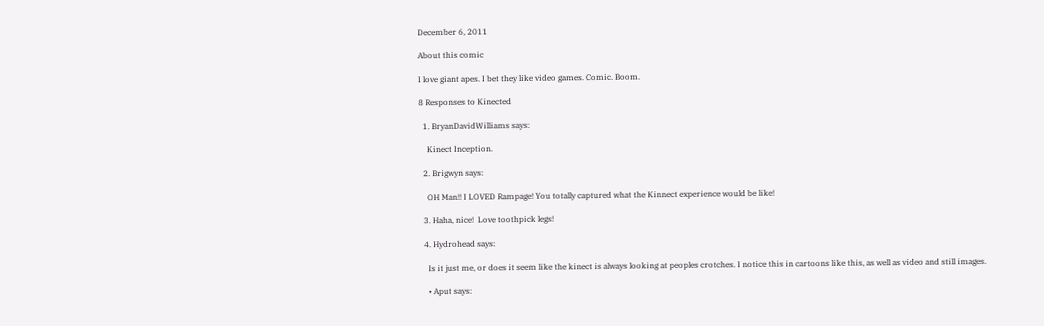December 6, 2011

About this comic

I love giant apes. I bet they like video games. Comic. Boom.

8 Responses to Kinected

  1. BryanDavidWilliams says:

    Kinect Inception.

  2. Brigwyn says:

    OH Man!! I LOVED Rampage! You totally captured what the Kinnect experience would be like!

  3. Haha, nice!  Love toothpick legs!

  4. Hydrohead says:

    Is it just me, or does it seem like the kinect is always looking at peoples crotches. I notice this in cartoons like this, as well as video and still images.

    • Aput says: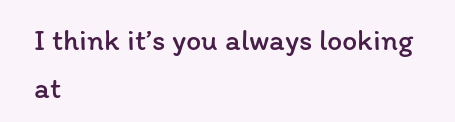I think it’s you always looking at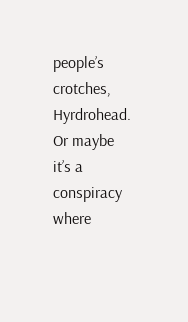people’s crotches, Hyrdrohead. Or maybe it’s a conspiracy where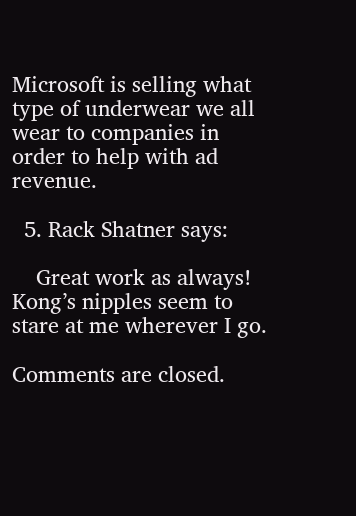Microsoft is selling what type of underwear we all wear to companies in order to help with ad revenue.

  5. Rack Shatner says:

    Great work as always! Kong’s nipples seem to stare at me wherever I go.

Comments are closed.